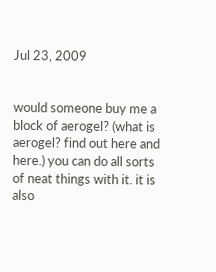Jul 23, 2009


would someone buy me a block of aerogel? (what is aerogel? find out here and here.) you can do all sorts of neat things with it. it is also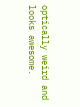optically weird and looks awesome.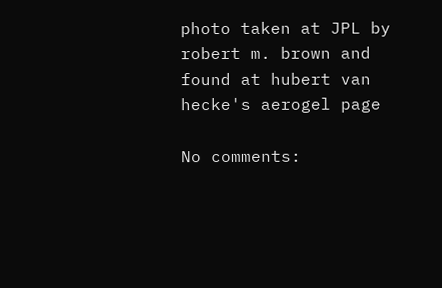photo taken at JPL by robert m. brown and found at hubert van hecke's aerogel page

No comments: